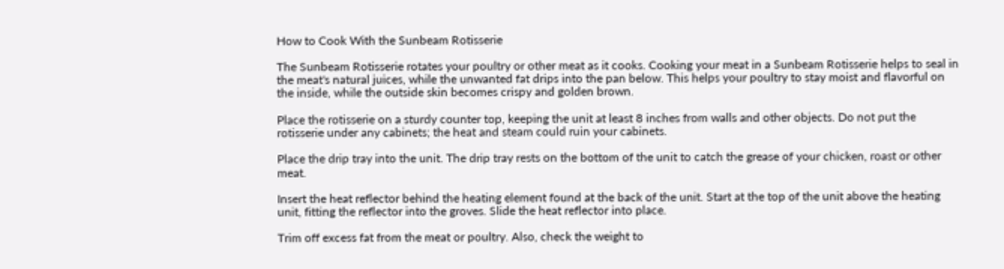How to Cook With the Sunbeam Rotisserie

The Sunbeam Rotisserie rotates your poultry or other meat as it cooks. Cooking your meat in a Sunbeam Rotisserie helps to seal in the meat's natural juices, while the unwanted fat drips into the pan below. This helps your poultry to stay moist and flavorful on the inside, while the outside skin becomes crispy and golden brown.

Place the rotisserie on a sturdy counter top, keeping the unit at least 8 inches from walls and other objects. Do not put the rotisserie under any cabinets; the heat and steam could ruin your cabinets.

Place the drip tray into the unit. The drip tray rests on the bottom of the unit to catch the grease of your chicken, roast or other meat.

Insert the heat reflector behind the heating element found at the back of the unit. Start at the top of the unit above the heating unit, fitting the reflector into the groves. Slide the heat reflector into place.

Trim off excess fat from the meat or poultry. Also, check the weight to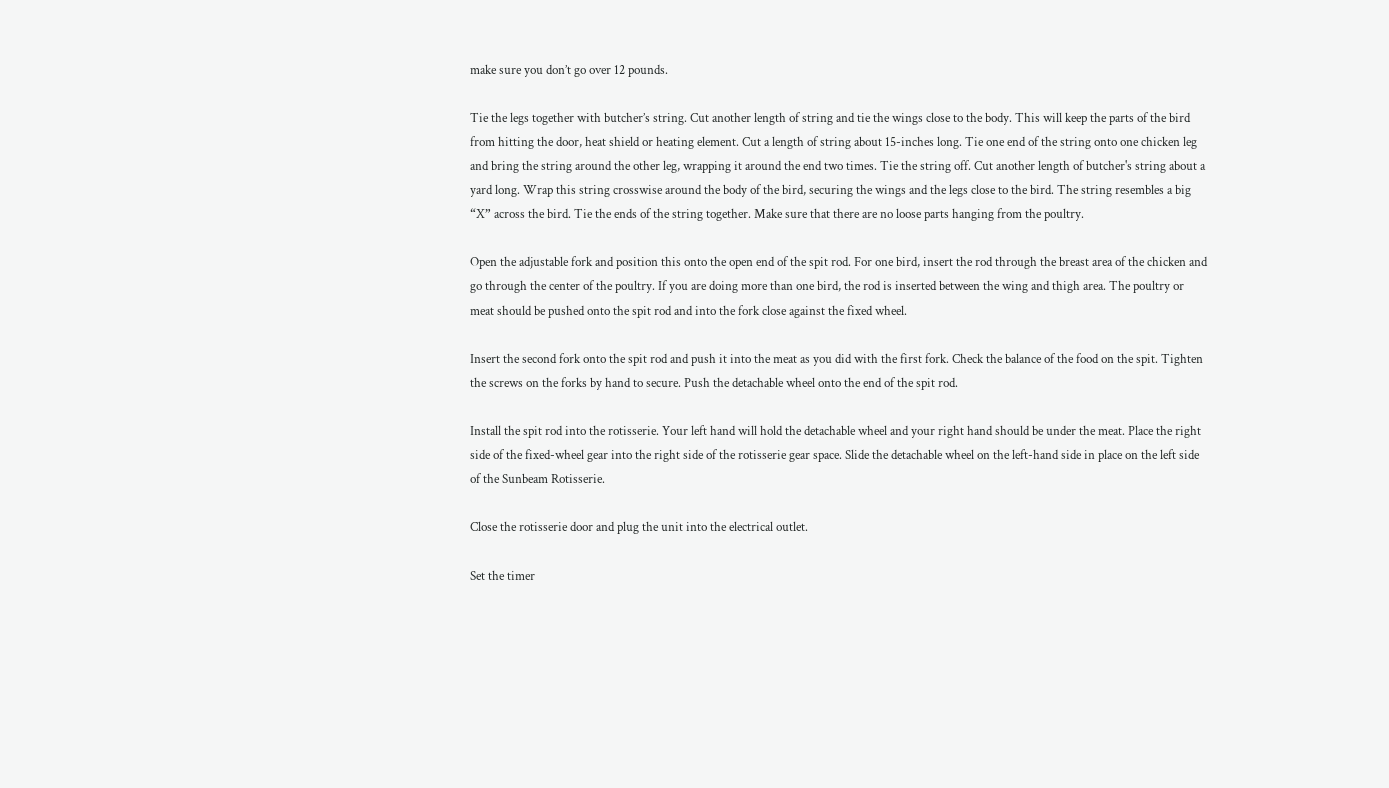make sure you don’t go over 12 pounds.

Tie the legs together with butcher’s string. Cut another length of string and tie the wings close to the body. This will keep the parts of the bird from hitting the door, heat shield or heating element. Cut a length of string about 15-inches long. Tie one end of the string onto one chicken leg and bring the string around the other leg, wrapping it around the end two times. Tie the string off. Cut another length of butcher's string about a yard long. Wrap this string crosswise around the body of the bird, securing the wings and the legs close to the bird. The string resembles a big “X” across the bird. Tie the ends of the string together. Make sure that there are no loose parts hanging from the poultry.

Open the adjustable fork and position this onto the open end of the spit rod. For one bird, insert the rod through the breast area of the chicken and go through the center of the poultry. If you are doing more than one bird, the rod is inserted between the wing and thigh area. The poultry or meat should be pushed onto the spit rod and into the fork close against the fixed wheel.

Insert the second fork onto the spit rod and push it into the meat as you did with the first fork. Check the balance of the food on the spit. Tighten the screws on the forks by hand to secure. Push the detachable wheel onto the end of the spit rod.

Install the spit rod into the rotisserie. Your left hand will hold the detachable wheel and your right hand should be under the meat. Place the right side of the fixed-wheel gear into the right side of the rotisserie gear space. Slide the detachable wheel on the left-hand side in place on the left side of the Sunbeam Rotisserie.

Close the rotisserie door and plug the unit into the electrical outlet.

Set the timer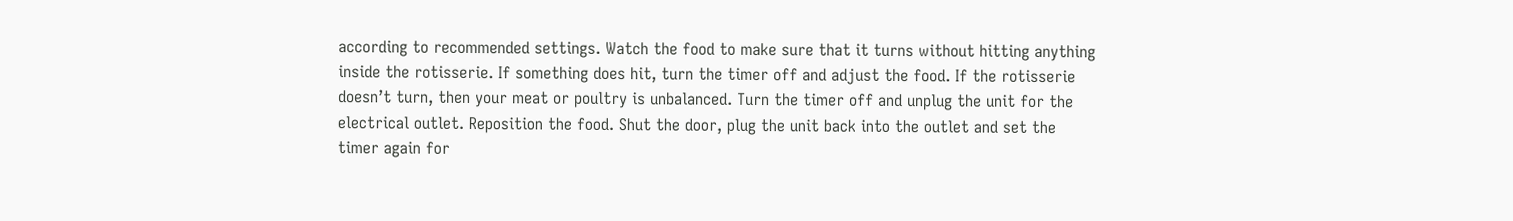according to recommended settings. Watch the food to make sure that it turns without hitting anything inside the rotisserie. If something does hit, turn the timer off and adjust the food. If the rotisserie doesn’t turn, then your meat or poultry is unbalanced. Turn the timer off and unplug the unit for the electrical outlet. Reposition the food. Shut the door, plug the unit back into the outlet and set the timer again for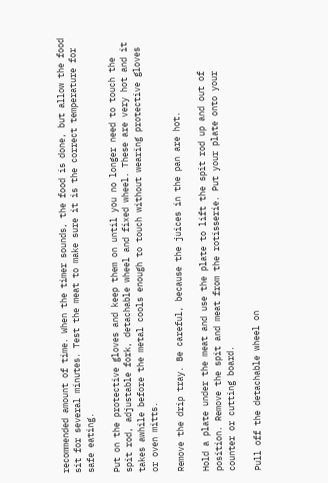recommended amount of time. When the timer sounds, the food is done, but allow the food sit for several minutes. Test the meat to make sure it is the correct temperature for safe eating.

Put on the protective gloves and keep them on until you no longer need to touch the spit rod, adjustable fork, detachable wheel and fixed wheel. These are very hot and it takes awhile before the metal cools enough to touch without wearing protective gloves or oven mitts.

Remove the drip tray. Be careful, because the juices in the pan are hot.

Hold a plate under the meat and use the plate to lift the spit rod up and out of position. Remove the spit and meat from the rotisserie. Put your plate onto your counter or cutting board.

Pull off the detachable wheel on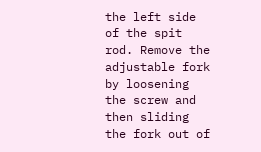the left side of the spit rod. Remove the adjustable fork by loosening the screw and then sliding the fork out of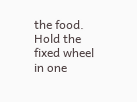the food. Hold the fixed wheel in one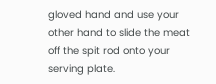gloved hand and use your other hand to slide the meat off the spit rod onto your serving plate.